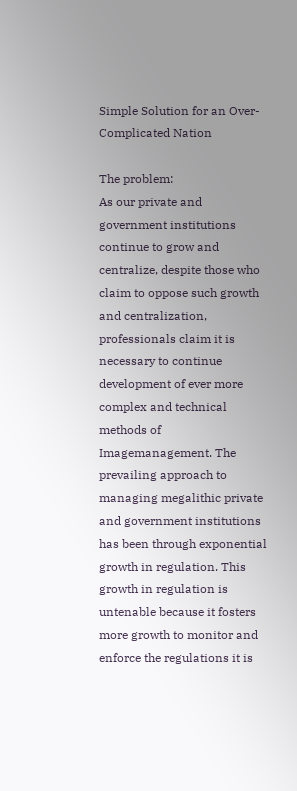Simple Solution for an Over-Complicated Nation

The problem:
As our private and government institutions continue to grow and centralize, despite those who claim to oppose such growth and centralization, professionals claim it is necessary to continue development of ever more complex and technical methods of Imagemanagement. The prevailing approach to managing megalithic private and government institutions has been through exponential growth in regulation. This growth in regulation is untenable because it fosters more growth to monitor and enforce the regulations it is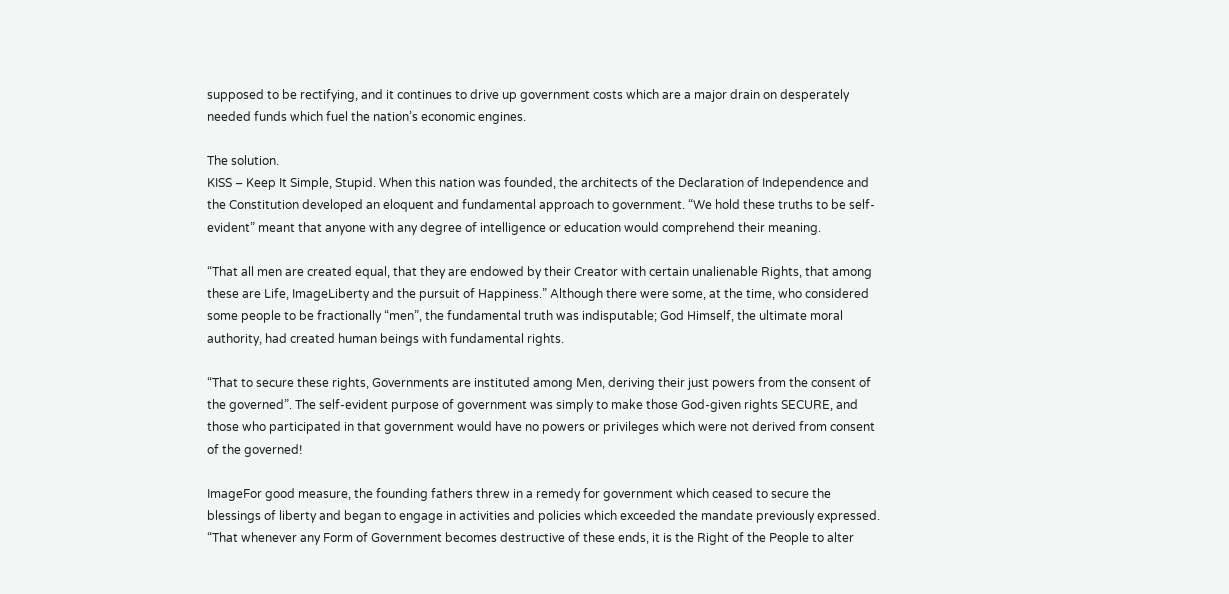supposed to be rectifying, and it continues to drive up government costs which are a major drain on desperately needed funds which fuel the nation’s economic engines.

The solution.
KISS – Keep It Simple, Stupid. When this nation was founded, the architects of the Declaration of Independence and the Constitution developed an eloquent and fundamental approach to government. “We hold these truths to be self-evident” meant that anyone with any degree of intelligence or education would comprehend their meaning.

“That all men are created equal, that they are endowed by their Creator with certain unalienable Rights, that among these are Life, ImageLiberty and the pursuit of Happiness.” Although there were some, at the time, who considered some people to be fractionally “men”, the fundamental truth was indisputable; God Himself, the ultimate moral authority, had created human beings with fundamental rights.

“That to secure these rights, Governments are instituted among Men, deriving their just powers from the consent of the governed”. The self-evident purpose of government was simply to make those God-given rights SECURE, and those who participated in that government would have no powers or privileges which were not derived from consent of the governed!

ImageFor good measure, the founding fathers threw in a remedy for government which ceased to secure the blessings of liberty and began to engage in activities and policies which exceeded the mandate previously expressed. “That whenever any Form of Government becomes destructive of these ends, it is the Right of the People to alter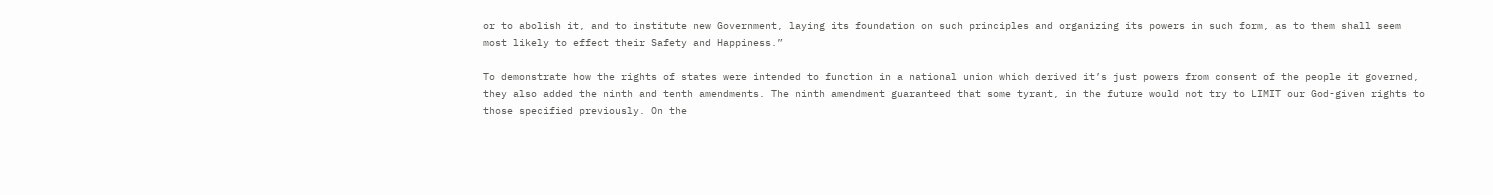or to abolish it, and to institute new Government, laying its foundation on such principles and organizing its powers in such form, as to them shall seem most likely to effect their Safety and Happiness.”

To demonstrate how the rights of states were intended to function in a national union which derived it’s just powers from consent of the people it governed, they also added the ninth and tenth amendments. The ninth amendment guaranteed that some tyrant, in the future would not try to LIMIT our God-given rights to those specified previously. On the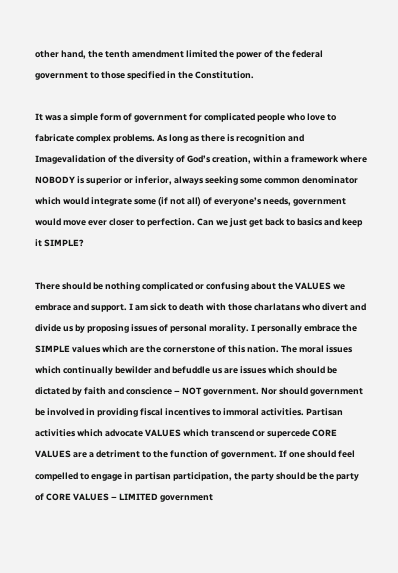other hand, the tenth amendment limited the power of the federal government to those specified in the Constitution.

It was a simple form of government for complicated people who love to fabricate complex problems. As long as there is recognition and Imagevalidation of the diversity of God’s creation, within a framework where NOBODY is superior or inferior, always seeking some common denominator which would integrate some (if not all) of everyone’s needs, government would move ever closer to perfection. Can we just get back to basics and keep it SIMPLE?

There should be nothing complicated or confusing about the VALUES we embrace and support. I am sick to death with those charlatans who divert and divide us by proposing issues of personal morality. I personally embrace the SIMPLE values which are the cornerstone of this nation. The moral issues which continually bewilder and befuddle us are issues which should be dictated by faith and conscience – NOT government. Nor should government be involved in providing fiscal incentives to immoral activities. Partisan activities which advocate VALUES which transcend or supercede CORE VALUES are a detriment to the function of government. If one should feel compelled to engage in partisan participation, the party should be the party of CORE VALUES – LIMITED government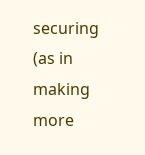securing (as in making more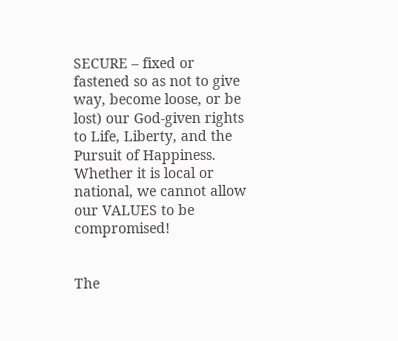SECURE – fixed or fastened so as not to give way, become loose, or be lost) our God-given rights to Life, Liberty, and the Pursuit of Happiness. Whether it is local or national, we cannot allow our VALUES to be compromised!


The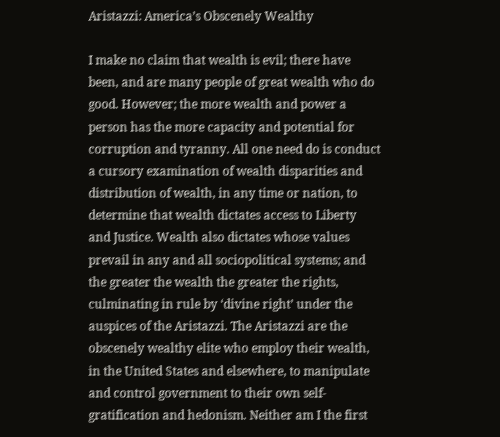Aristazzi: America’s Obscenely Wealthy

I make no claim that wealth is evil; there have been, and are many people of great wealth who do good. However; the more wealth and power a person has the more capacity and potential for corruption and tyranny. All one need do is conduct a cursory examination of wealth disparities and distribution of wealth, in any time or nation, to determine that wealth dictates access to Liberty and Justice. Wealth also dictates whose values prevail in any and all sociopolitical systems; and the greater the wealth the greater the rights, culminating in rule by ‘divine right’ under the auspices of the Aristazzi. The Aristazzi are the obscenely wealthy elite who employ their wealth, in the United States and elsewhere, to manipulate and control government to their own self-gratification and hedonism. Neither am I the first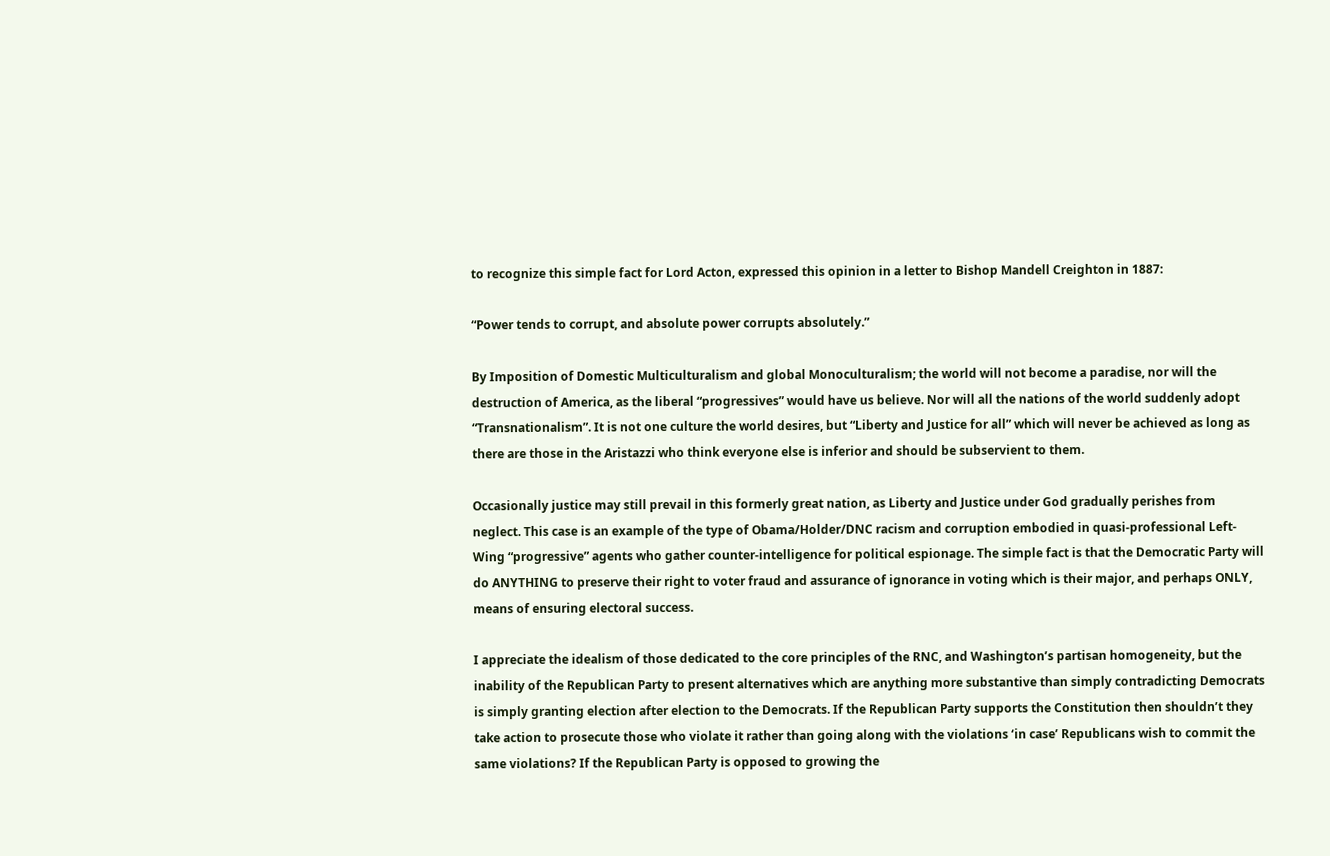to recognize this simple fact for Lord Acton, expressed this opinion in a letter to Bishop Mandell Creighton in 1887:

“Power tends to corrupt, and absolute power corrupts absolutely.”

By Imposition of Domestic Multiculturalism and global Monoculturalism; the world will not become a paradise, nor will the destruction of America, as the liberal “progressives” would have us believe. Nor will all the nations of the world suddenly adopt “Transnationalism”. It is not one culture the world desires, but “Liberty and Justice for all” which will never be achieved as long as there are those in the Aristazzi who think everyone else is inferior and should be subservient to them.

Occasionally justice may still prevail in this formerly great nation, as Liberty and Justice under God gradually perishes from neglect. This case is an example of the type of Obama/Holder/DNC racism and corruption embodied in quasi-professional Left-Wing “progressive” agents who gather counter-intelligence for political espionage. The simple fact is that the Democratic Party will do ANYTHING to preserve their right to voter fraud and assurance of ignorance in voting which is their major, and perhaps ONLY, means of ensuring electoral success.

I appreciate the idealism of those dedicated to the core principles of the RNC, and Washington’s partisan homogeneity, but the inability of the Republican Party to present alternatives which are anything more substantive than simply contradicting Democrats is simply granting election after election to the Democrats. If the Republican Party supports the Constitution then shouldn’t they take action to prosecute those who violate it rather than going along with the violations ‘in case’ Republicans wish to commit the same violations? If the Republican Party is opposed to growing the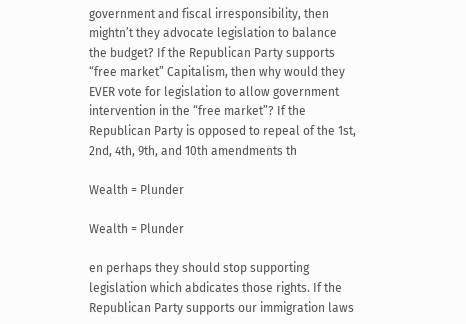government and fiscal irresponsibility, then mightn’t they advocate legislation to balance the budget? If the Republican Party supports “free market” Capitalism, then why would they EVER vote for legislation to allow government intervention in the “free market”? If the Republican Party is opposed to repeal of the 1st, 2nd, 4th, 9th, and 10th amendments th

Wealth = Plunder

Wealth = Plunder

en perhaps they should stop supporting legislation which abdicates those rights. If the Republican Party supports our immigration laws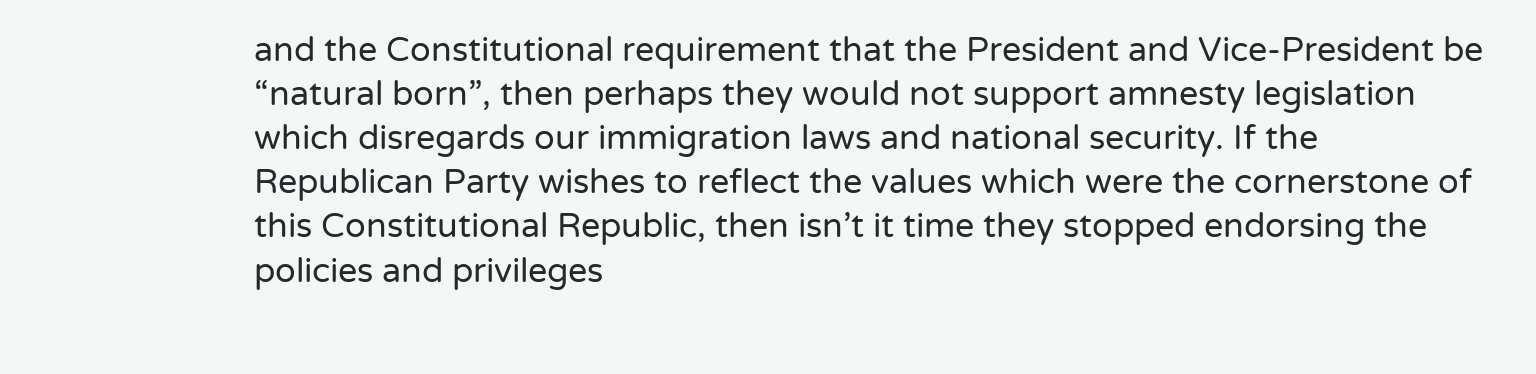and the Constitutional requirement that the President and Vice-President be “natural born”, then perhaps they would not support amnesty legislation which disregards our immigration laws and national security. If the Republican Party wishes to reflect the values which were the cornerstone of this Constitutional Republic, then isn’t it time they stopped endorsing the policies and privileges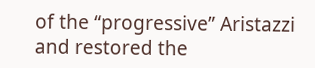of the “progressive” Aristazzi and restored the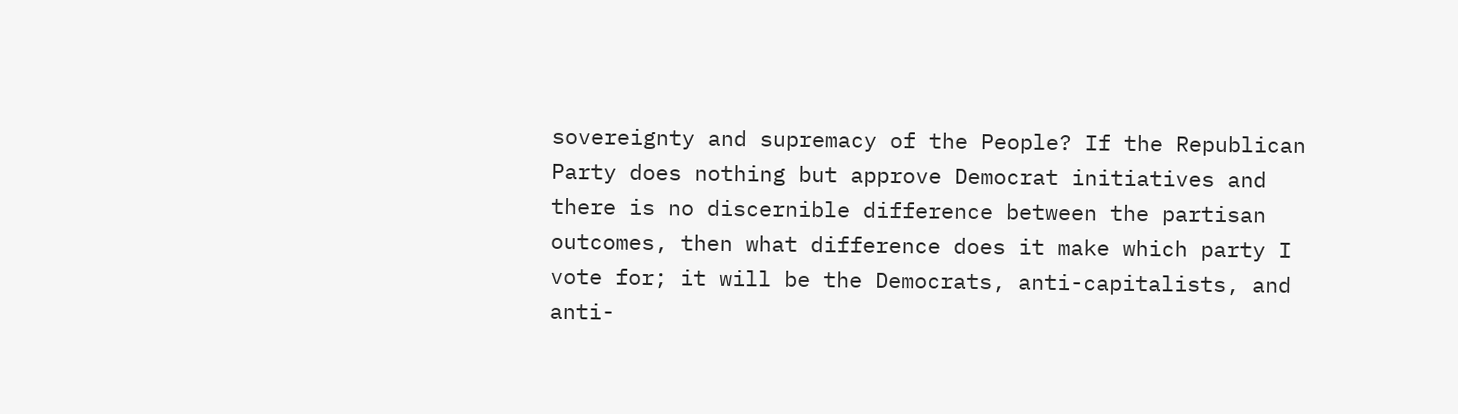sovereignty and supremacy of the People? If the Republican Party does nothing but approve Democrat initiatives and there is no discernible difference between the partisan outcomes, then what difference does it make which party I vote for; it will be the Democrats, anti-capitalists, and anti-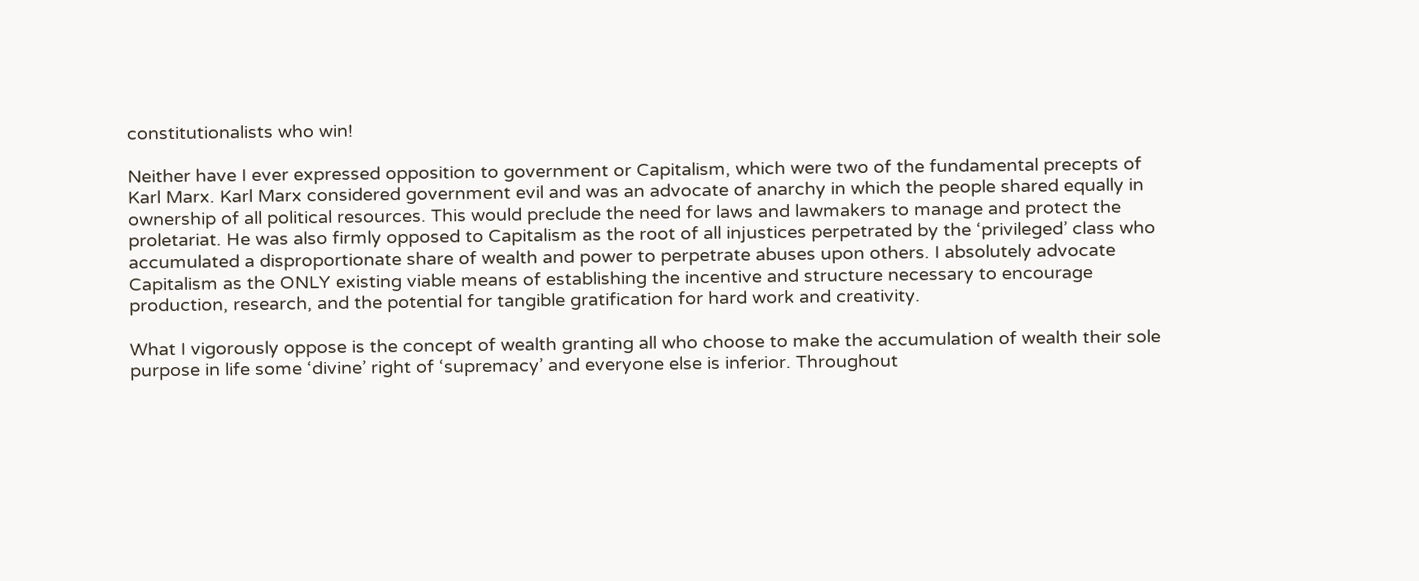constitutionalists who win!

Neither have I ever expressed opposition to government or Capitalism, which were two of the fundamental precepts of Karl Marx. Karl Marx considered government evil and was an advocate of anarchy in which the people shared equally in ownership of all political resources. This would preclude the need for laws and lawmakers to manage and protect the proletariat. He was also firmly opposed to Capitalism as the root of all injustices perpetrated by the ‘privileged’ class who accumulated a disproportionate share of wealth and power to perpetrate abuses upon others. I absolutely advocate Capitalism as the ONLY existing viable means of establishing the incentive and structure necessary to encourage production, research, and the potential for tangible gratification for hard work and creativity.

What I vigorously oppose is the concept of wealth granting all who choose to make the accumulation of wealth their sole purpose in life some ‘divine’ right of ‘supremacy’ and everyone else is inferior. Throughout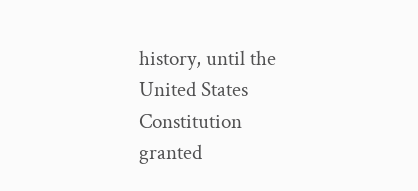history, until the United States Constitution granted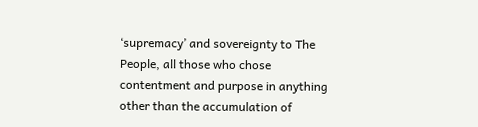‘supremacy’ and sovereignty to The People, all those who chose contentment and purpose in anything other than the accumulation of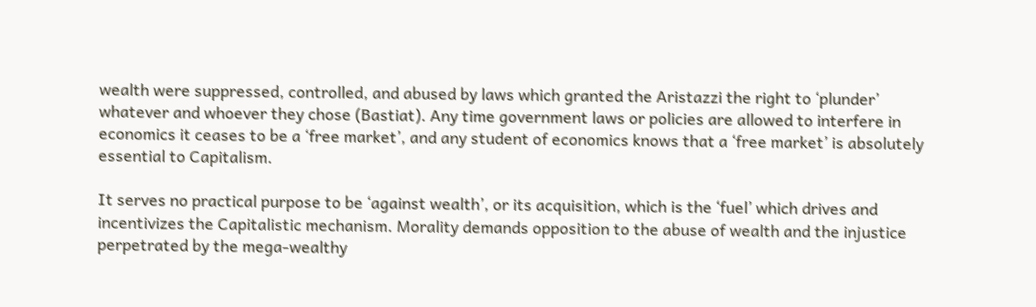wealth were suppressed, controlled, and abused by laws which granted the Aristazzi the right to ‘plunder’ whatever and whoever they chose (Bastiat). Any time government laws or policies are allowed to interfere in economics it ceases to be a ‘free market’, and any student of economics knows that a ‘free market’ is absolutely essential to Capitalism.

It serves no practical purpose to be ‘against wealth’, or its acquisition, which is the ‘fuel’ which drives and incentivizes the Capitalistic mechanism. Morality demands opposition to the abuse of wealth and the injustice perpetrated by the mega-wealthy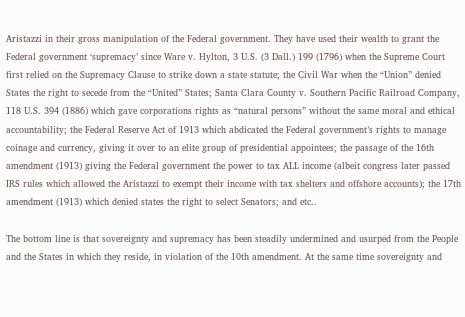Aristazzi in their gross manipulation of the Federal government. They have used their wealth to grant the Federal government ‘supremacy’ since Ware v. Hylton, 3 U.S. (3 Dall.) 199 (1796) when the Supreme Court first relied on the Supremacy Clause to strike down a state statute; the Civil War when the “Union” denied States the right to secede from the “United” States; Santa Clara County v. Southern Pacific Railroad Company, 118 U.S. 394 (1886) which gave corporations rights as “natural persons” without the same moral and ethical accountability; the Federal Reserve Act of 1913 which abdicated the Federal government’s rights to manage coinage and currency, giving it over to an elite group of presidential appointees; the passage of the 16th amendment (1913) giving the Federal government the power to tax ALL income (albeit congress later passed IRS rules which allowed the Aristazzi to exempt their income with tax shelters and offshore accounts); the 17th amendment (1913) which denied states the right to select Senators; and etc..

The bottom line is that sovereignty and supremacy has been steadily undermined and usurped from the People and the States in which they reside, in violation of the 10th amendment. At the same time sovereignty and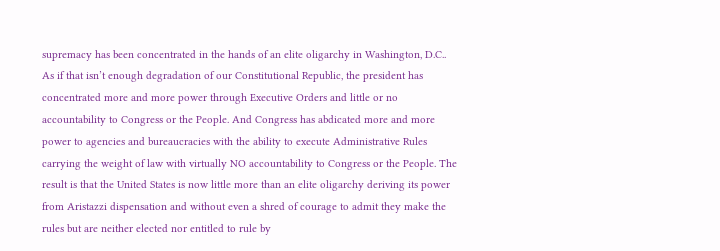supremacy has been concentrated in the hands of an elite oligarchy in Washington, D.C.. As if that isn’t enough degradation of our Constitutional Republic, the president has concentrated more and more power through Executive Orders and little or no accountability to Congress or the People. And Congress has abdicated more and more power to agencies and bureaucracies with the ability to execute Administrative Rules carrying the weight of law with virtually NO accountability to Congress or the People. The result is that the United States is now little more than an elite oligarchy deriving its power from Aristazzi dispensation and without even a shred of courage to admit they make the rules but are neither elected nor entitled to rule by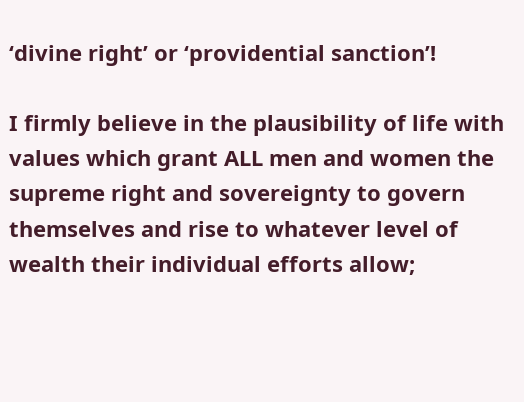‘divine right’ or ‘providential sanction’!

I firmly believe in the plausibility of life with values which grant ALL men and women the supreme right and sovereignty to govern themselves and rise to whatever level of wealth their individual efforts allow;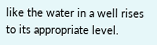like the water in a well rises to its appropriate level.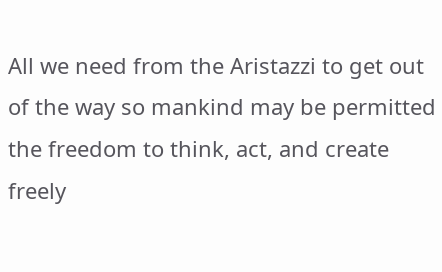All we need from the Aristazzi to get out of the way so mankind may be permitted the freedom to think, act, and create freely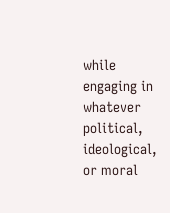while engaging in whatever political, ideological, or moral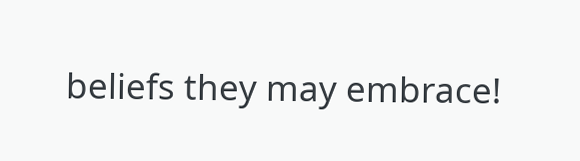beliefs they may embrace!